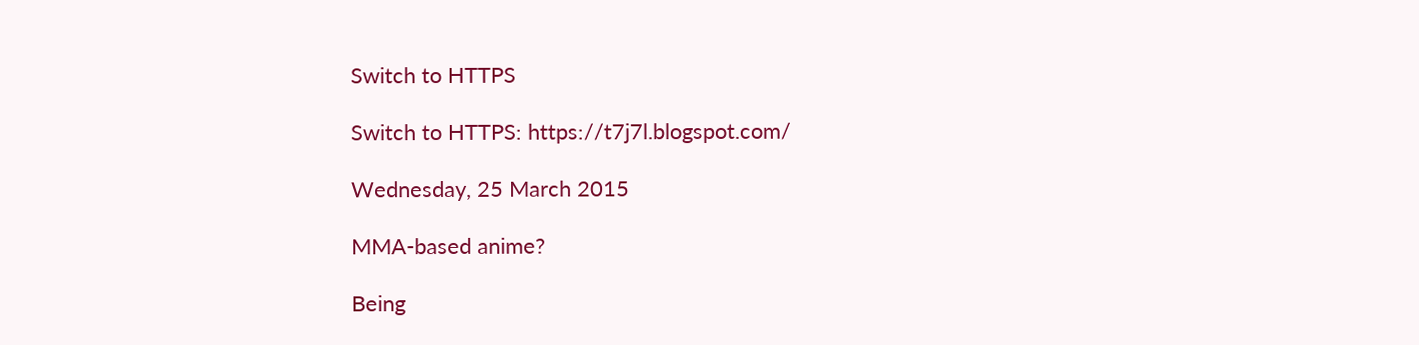Switch to HTTPS

Switch to HTTPS: https://t7j7l.blogspot.com/

Wednesday, 25 March 2015

MMA-based anime?

Being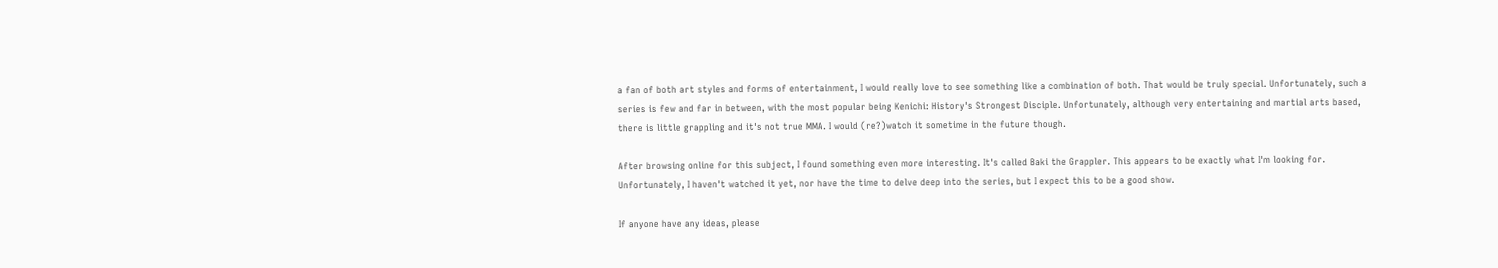a fan of both art styles and forms of entertainment, I would really love to see something like a combination of both. That would be truly special. Unfortunately, such a series is few and far in between, with the most popular being Kenichi: History's Strongest Disciple. Unfortunately, although very entertaining and martial arts based, there is little grappling and it's not true MMA. I would (re?)watch it sometime in the future though.

After browsing online for this subject, I found something even more interesting. It's called Baki the Grappler. This appears to be exactly what I'm looking for. Unfortunately, I haven't watched it yet, nor have the time to delve deep into the series, but I expect this to be a good show.

If anyone have any ideas, please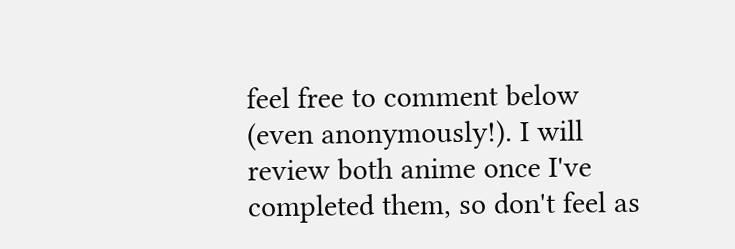feel free to comment below (even anonymously!). I will review both anime once I've completed them, so don't feel as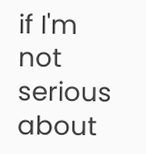if I'm not serious about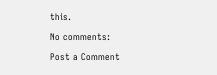this.

No comments:

Post a Comment